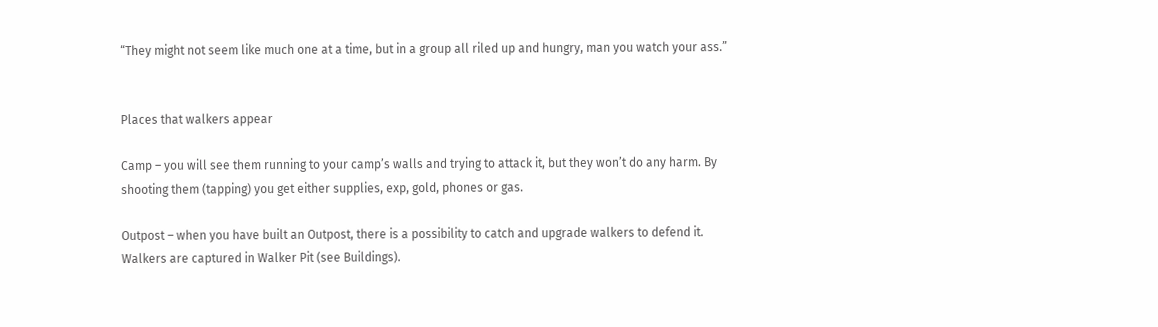“They might not seem like much one at a time, but in a group all riled up and hungry, man you watch your ass.”


Places that walkers appear

Camp – you will see them running to your camp’s walls and trying to attack it, but they won’t do any harm. By shooting them (tapping) you get either supplies, exp, gold, phones or gas.

Outpost – when you have built an Outpost, there is a possibility to catch and upgrade walkers to defend it. Walkers are captured in Walker Pit (see Buildings).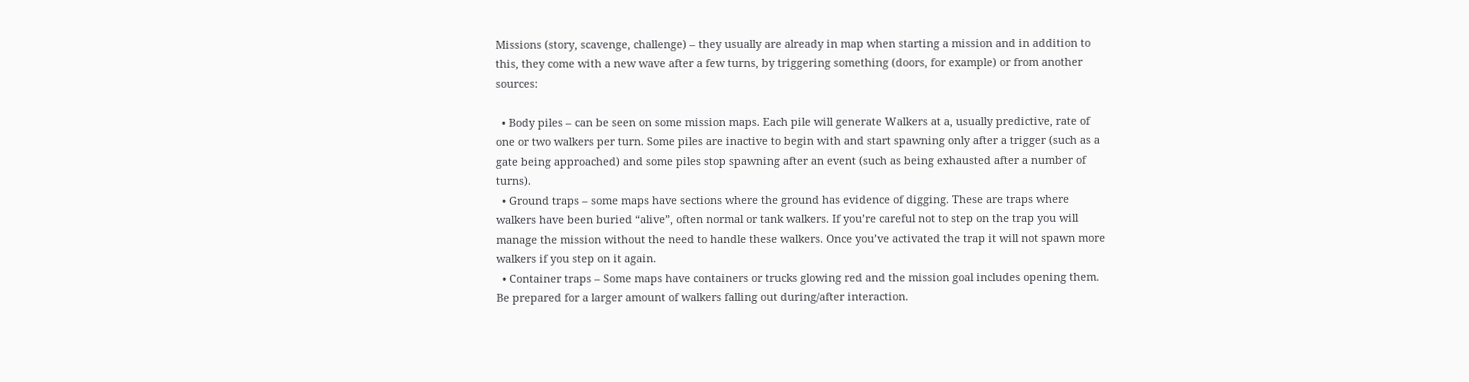Missions (story, scavenge, challenge) – they usually are already in map when starting a mission and in addition to this, they come with a new wave after a few turns, by triggering something (doors, for example) or from another sources:

  • Body piles – can be seen on some mission maps. Each pile will generate Walkers at a, usually predictive, rate of one or two walkers per turn. Some piles are inactive to begin with and start spawning only after a trigger (such as a gate being approached) and some piles stop spawning after an event (such as being exhausted after a number of turns).
  • Ground traps – some maps have sections where the ground has evidence of digging. These are traps where walkers have been buried “alive”, often normal or tank walkers. If you’re careful not to step on the trap you will manage the mission without the need to handle these walkers. Once you’ve activated the trap it will not spawn more walkers if you step on it again.
  • Container traps – Some maps have containers or trucks glowing red and the mission goal includes opening them. Be prepared for a larger amount of walkers falling out during/after interaction.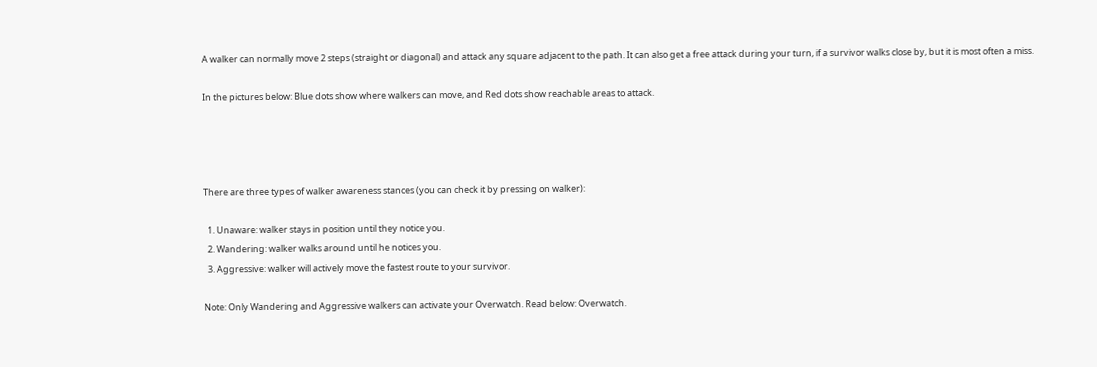A walker can normally move 2 steps (straight or diagonal) and attack any square adjacent to the path. It can also get a free attack during your turn, if a survivor walks close by, but it is most often a miss.

In the pictures below: Blue dots show where walkers can move, and Red dots show reachable areas to attack.




There are three types of walker awareness stances (you can check it by pressing on walker):

  1. Unaware: walker stays in position until they notice you.
  2. Wandering: walker walks around until he notices you.
  3. Aggressive: walker will actively move the fastest route to your survivor.

Note: Only Wandering and Aggressive walkers can activate your Overwatch. Read below: Overwatch.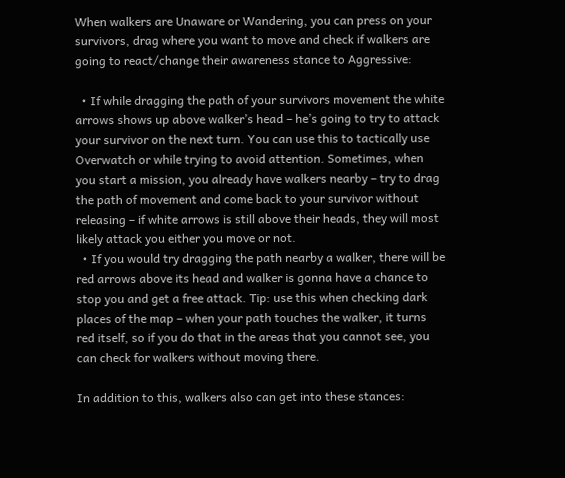When walkers are Unaware or Wandering, you can press on your survivors, drag where you want to move and check if walkers are going to react/change their awareness stance to Aggressive:

  • If while dragging the path of your survivors movement the white arrows shows up above walker’s head – he’s going to try to attack your survivor on the next turn. You can use this to tactically use Overwatch or while trying to avoid attention. Sometimes, when you start a mission, you already have walkers nearby – try to drag the path of movement and come back to your survivor without releasing – if white arrows is still above their heads, they will most likely attack you either you move or not.
  • If you would try dragging the path nearby a walker, there will be red arrows above its head and walker is gonna have a chance to stop you and get a free attack. Tip: use this when checking dark places of the map – when your path touches the walker, it turns red itself, so if you do that in the areas that you cannot see, you can check for walkers without moving there.

In addition to this, walkers also can get into these stances: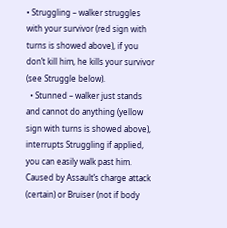• Struggling – walker struggles with your survivor (red sign with turns is showed above), if you don’t kill him, he kills your survivor (see Struggle below).
  • Stunned – walker just stands and cannot do anything (yellow sign with turns is showed above), interrupts Struggling if applied, you can easily walk past him. Caused by Assault’s charge attack (certain) or Bruiser (not if body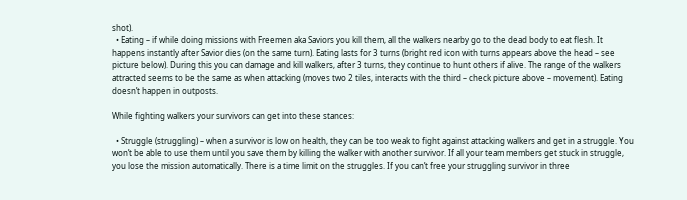shot).
  • Eating – if while doing missions with Freemen aka Saviors you kill them, all the walkers nearby go to the dead body to eat flesh. It happens instantly after Savior dies (on the same turn). Eating lasts for 3 turns (bright red icon with turns appears above the head – see picture below). During this you can damage and kill walkers, after 3 turns, they continue to hunt others if alive. The range of the walkers attracted seems to be the same as when attacking (moves two 2 tiles, interacts with the third – check picture above – movement). Eating doesn’t happen in outposts.

While fighting walkers your survivors can get into these stances:

  • Struggle (struggling) – when a survivor is low on health, they can be too weak to fight against attacking walkers and get in a struggle. You won’t be able to use them until you save them by killing the walker with another survivor. If all your team members get stuck in struggle, you lose the mission automatically. There is a time limit on the struggles. If you can’t free your struggling survivor in three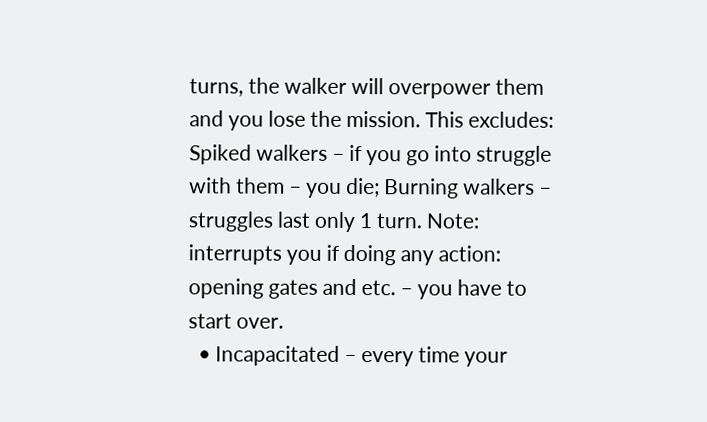turns, the walker will overpower them and you lose the mission. This excludes: Spiked walkers – if you go into struggle with them – you die; Burning walkers – struggles last only 1 turn. Note: interrupts you if doing any action: opening gates and etc. – you have to start over.
  • Incapacitated – every time your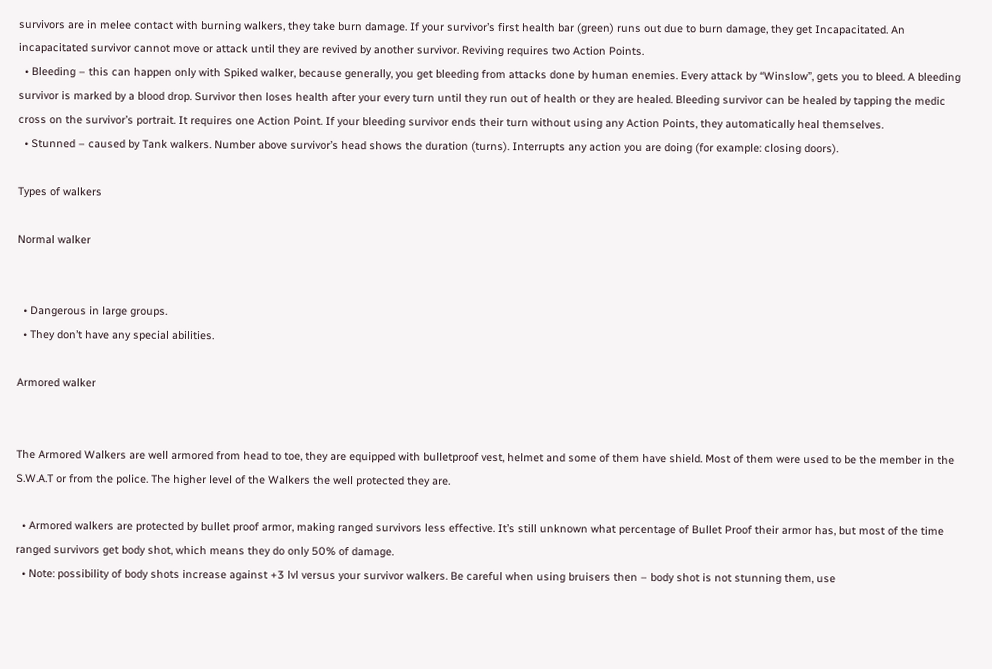survivors are in melee contact with burning walkers, they take burn damage. If your survivor’s first health bar (green) runs out due to burn damage, they get Incapacitated. An incapacitated survivor cannot move or attack until they are revived by another survivor. Reviving requires two Action Points.
  • Bleeding – this can happen only with Spiked walker, because generally, you get bleeding from attacks done by human enemies. Every attack by “Winslow”, gets you to bleed. A bleeding survivor is marked by a blood drop. Survivor then loses health after your every turn until they run out of health or they are healed. Bleeding survivor can be healed by tapping the medic cross on the survivor’s portrait. It requires one Action Point. If your bleeding survivor ends their turn without using any Action Points, they automatically heal themselves.
  • Stunned – caused by Tank walkers. Number above survivor’s head shows the duration (turns). Interrupts any action you are doing (for example: closing doors).

Types of walkers

Normal walker


  • Dangerous in large groups.
  • They don’t have any special abilities.

Armored walker


The Armored Walkers are well armored from head to toe, they are equipped with bulletproof vest, helmet and some of them have shield. Most of them were used to be the member in the S.W.A.T or from the police. The higher level of the Walkers the well protected they are.

  • Armored walkers are protected by bullet proof armor, making ranged survivors less effective. It’s still unknown what percentage of Bullet Proof their armor has, but most of the time ranged survivors get body shot, which means they do only 50% of damage.
  • Note: possibility of body shots increase against +3 lvl versus your survivor walkers. Be careful when using bruisers then – body shot is not stunning them, use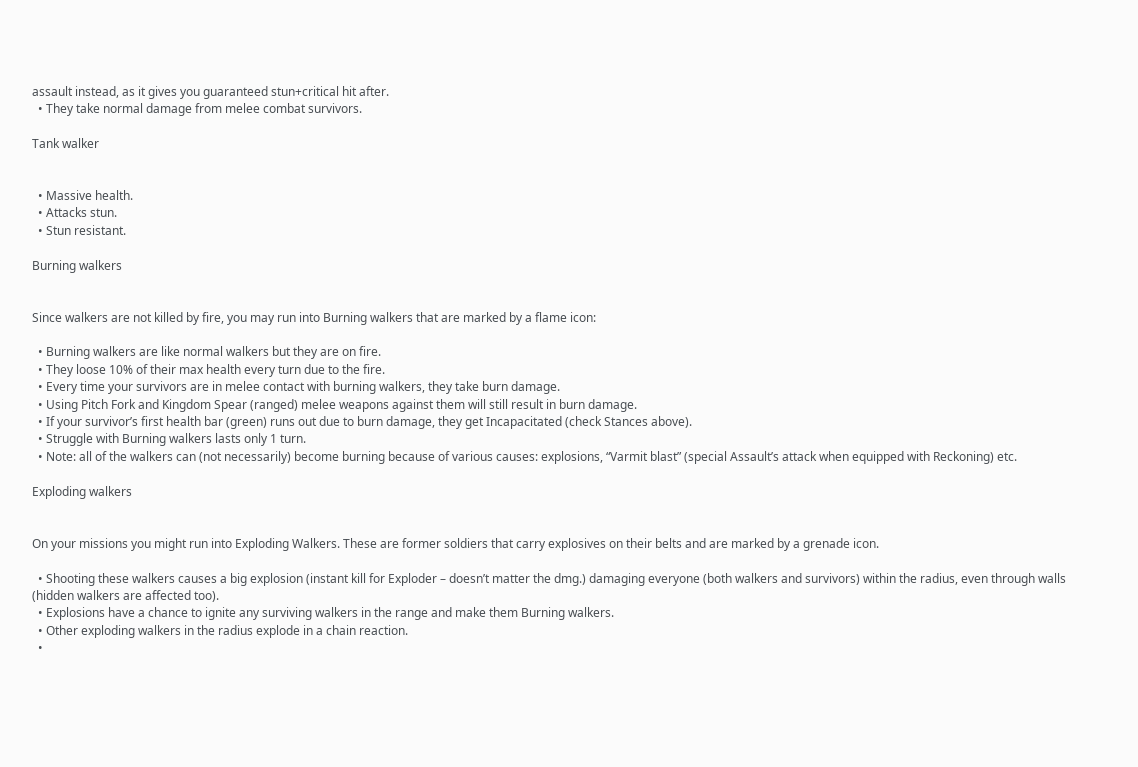assault instead, as it gives you guaranteed stun+critical hit after.
  • They take normal damage from melee combat survivors.

Tank walker


  • Massive health.
  • Attacks stun.
  • Stun resistant.

Burning walkers


Since walkers are not killed by fire, you may run into Burning walkers that are marked by a flame icon:

  • Burning walkers are like normal walkers but they are on fire.
  • They loose 10% of their max health every turn due to the fire.
  • Every time your survivors are in melee contact with burning walkers, they take burn damage.
  • Using Pitch Fork and Kingdom Spear (ranged) melee weapons against them will still result in burn damage.
  • If your survivor’s first health bar (green) runs out due to burn damage, they get Incapacitated (check Stances above).
  • Struggle with Burning walkers lasts only 1 turn.
  • Note: all of the walkers can (not necessarily) become burning because of various causes: explosions, “Varmit blast” (special Assault’s attack when equipped with Reckoning) etc.

Exploding walkers


On your missions you might run into Exploding Walkers. These are former soldiers that carry explosives on their belts and are marked by a grenade icon.

  • Shooting these walkers causes a big explosion (instant kill for Exploder – doesn’t matter the dmg.) damaging everyone (both walkers and survivors) within the radius, even through walls (hidden walkers are affected too).
  • Explosions have a chance to ignite any surviving walkers in the range and make them Burning walkers.
  • Other exploding walkers in the radius explode in a chain reaction.
  •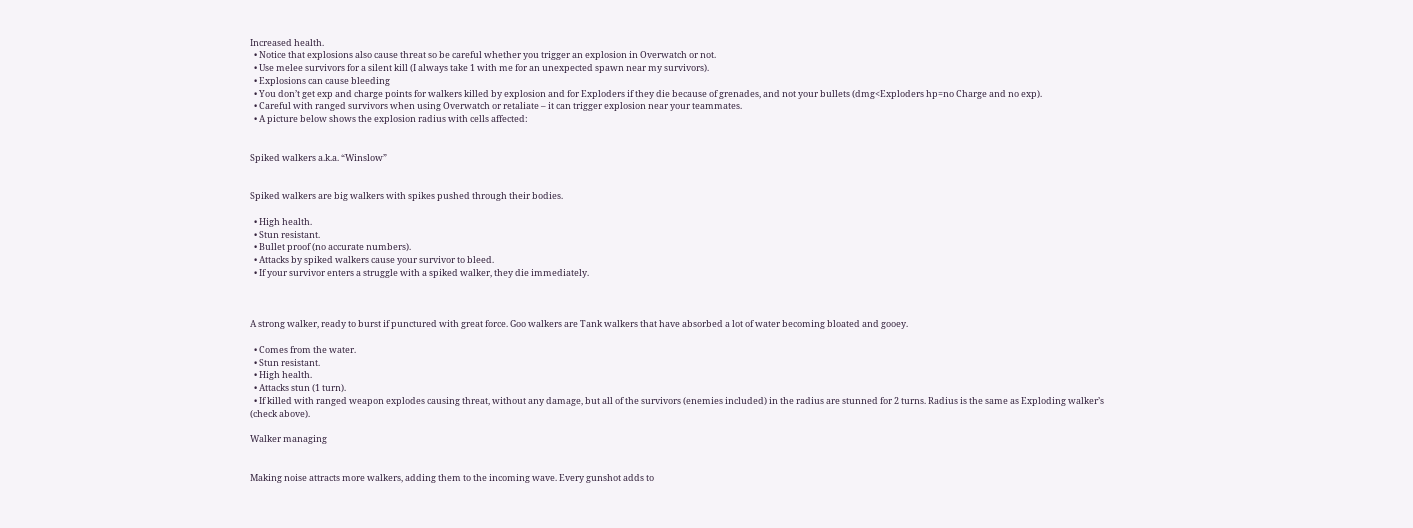Increased health.
  • Notice that explosions also cause threat so be careful whether you trigger an explosion in Overwatch or not.
  • Use melee survivors for a silent kill (I always take 1 with me for an unexpected spawn near my survivors).
  • Explosions can cause bleeding
  • You don’t get exp and charge points for walkers killed by explosion and for Exploders if they die because of grenades, and not your bullets (dmg<Exploders hp=no Charge and no exp).
  • Careful with ranged survivors when using Overwatch or retaliate – it can trigger explosion near your teammates.
  • A picture below shows the explosion radius with cells affected:


Spiked walkers a.k.a. “Winslow”


Spiked walkers are big walkers with spikes pushed through their bodies.

  • High health.
  • Stun resistant.
  • Bullet proof (no accurate numbers).
  • Attacks by spiked walkers cause your survivor to bleed.
  • If your survivor enters a struggle with a spiked walker, they die immediately.



A strong walker, ready to burst if punctured with great force. Goo walkers are Tank walkers that have absorbed a lot of water becoming bloated and gooey.

  • Comes from the water.
  • Stun resistant.
  • High health.
  • Attacks stun (1 turn).
  • If killed with ranged weapon explodes causing threat, without any damage, but all of the survivors (enemies included) in the radius are stunned for 2 turns. Radius is the same as Exploding walker’s (check above).

Walker managing


Making noise attracts more walkers, adding them to the incoming wave. Every gunshot adds to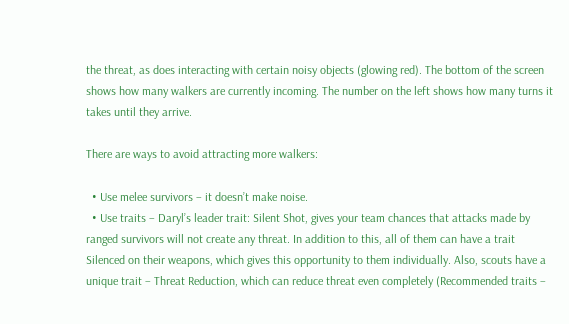the threat, as does interacting with certain noisy objects (glowing red). The bottom of the screen shows how many walkers are currently incoming. The number on the left shows how many turns it takes until they arrive.

There are ways to avoid attracting more walkers:

  • Use melee survivors – it doesn’t make noise.
  • Use traits – Daryl’s leader trait: Silent Shot, gives your team chances that attacks made by ranged survivors will not create any threat. In addition to this, all of them can have a trait Silenced on their weapons, which gives this opportunity to them individually. Also, scouts have a unique trait – Threat Reduction, which can reduce threat even completely (Recommended traits –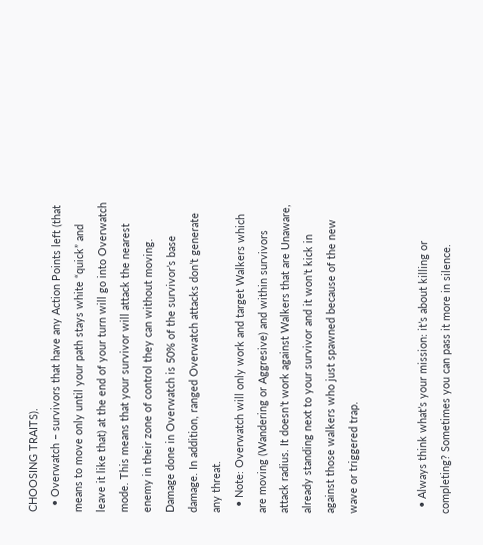CHOOSING TRAITS).
  • Overwatch – survivors that have any Action Points left (that means to move only until your path stays white “quick” and leave it like that) at the end of your turn will go into Overwatch mode. This means that your survivor will attack the nearest enemy in their zone of control they can without moving. Damage done in Overwatch is 50% of the survivor’s base damage. In addition, ranged Overwatch attacks don’t generate any threat.
  • Note: Overwatch will only work and target Walkers which are moving (Wandering or Aggresive) and within survivors attack radius. It doesn’t work against Walkers that are Unaware, already standing next to your survivor and it won’t kick in against those walkers who just spawned because of the new wave or triggered trap.


  • Always think what’s your mission: it’s about killing or completing? Sometimes you can pass it more in silence.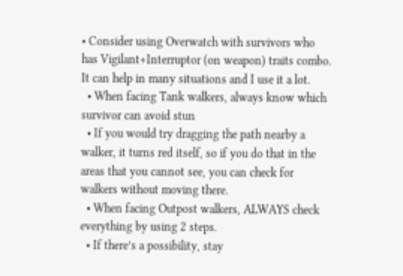• Consider using Overwatch with survivors who has Vigilant+Interruptor (on weapon) traits combo. It can help in many situations and I use it a lot.
  • When facing Tank walkers, always know which survivor can avoid stun
  • If you would try dragging the path nearby a walker, it turns red itself, so if you do that in the areas that you cannot see, you can check for walkers without moving there.
  • When facing Outpost walkers, ALWAYS check everything by using 2 steps.
  • If there’s a possibility, stay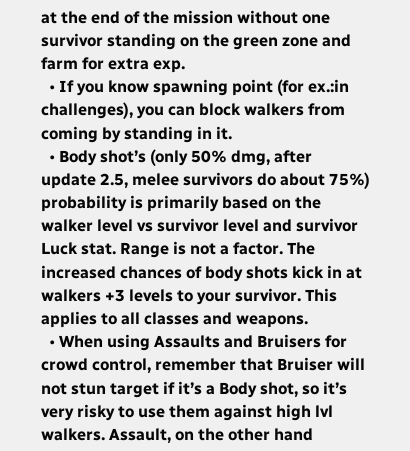at the end of the mission without one survivor standing on the green zone and farm for extra exp.
  • If you know spawning point (for ex.:in challenges), you can block walkers from coming by standing in it.
  • Body shot’s (only 50% dmg, after update 2.5, melee survivors do about 75%) probability is primarily based on the walker level vs survivor level and survivor Luck stat. Range is not a factor. The increased chances of body shots kick in at walkers +3 levels to your survivor. This applies to all classes and weapons.
  • When using Assaults and Bruisers for crowd control, remember that Bruiser will not stun target if it’s a Body shot, so it’s very risky to use them against high lvl walkers. Assault, on the other hand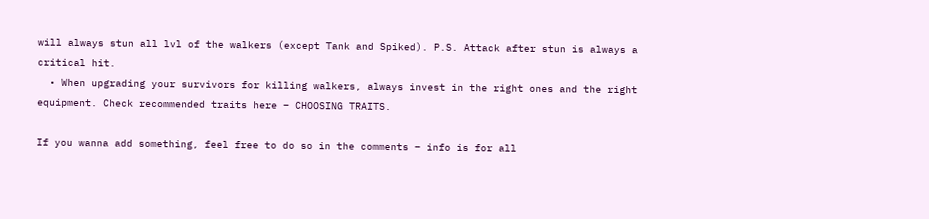will always stun all lvl of the walkers (except Tank and Spiked). P.S. Attack after stun is always a critical hit.
  • When upgrading your survivors for killing walkers, always invest in the right ones and the right equipment. Check recommended traits here – CHOOSING TRAITS.

If you wanna add something, feel free to do so in the comments – info is for all